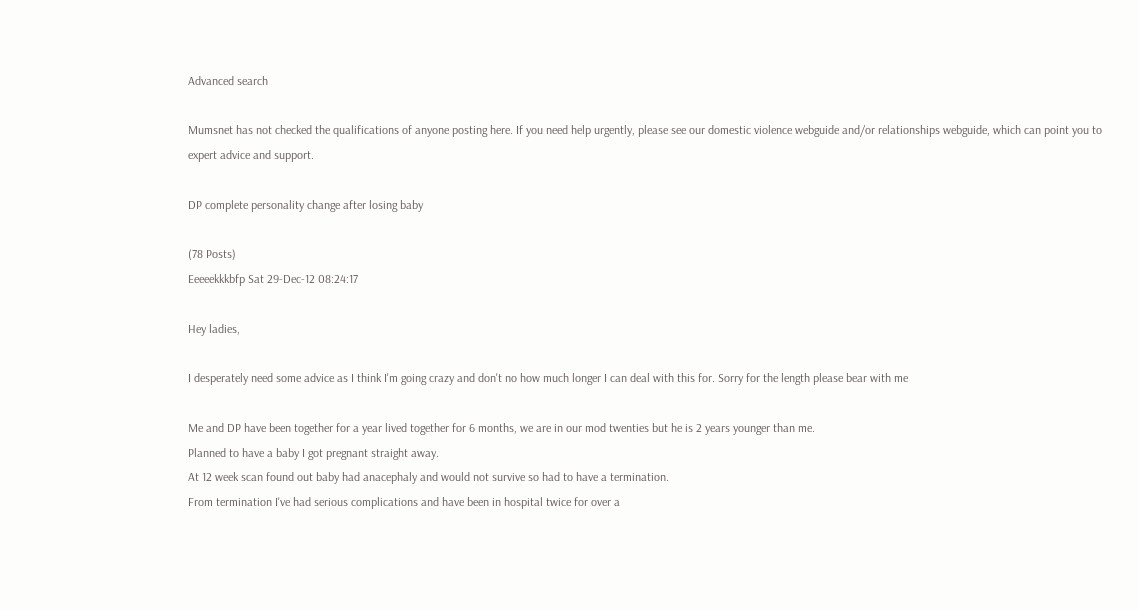Advanced search

Mumsnet has not checked the qualifications of anyone posting here. If you need help urgently, please see our domestic violence webguide and/or relationships webguide, which can point you to expert advice and support.

DP complete personality change after losing baby

(78 Posts)
Eeeeekkkbfp Sat 29-Dec-12 08:24:17

Hey ladies,

I desperately need some advice as I think I'm going crazy and don't no how much longer I can deal with this for. Sorry for the length please bear with me

Me and DP have been together for a year lived together for 6 months, we are in our mod twenties but he is 2 years younger than me.
Planned to have a baby I got pregnant straight away.
At 12 week scan found out baby had anacephaly and would not survive so had to have a termination.
From termination I've had serious complications and have been in hospital twice for over a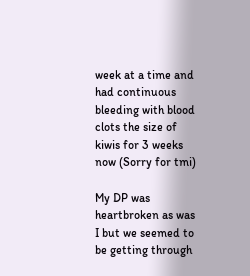week at a time and had continuous bleeding with blood clots the size of kiwis for 3 weeks now (Sorry for tmi)

My DP was heartbroken as was I but we seemed to be getting through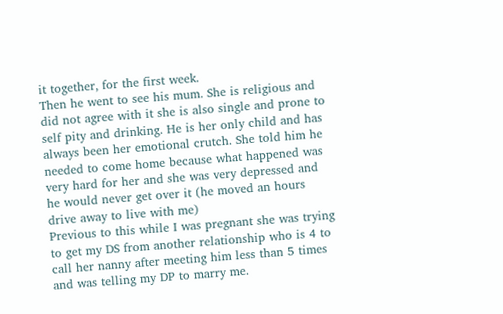it together, for the first week.
Then he went to see his mum. She is religious and did not agree with it she is also single and prone to self pity and drinking. He is her only child and has always been her emotional crutch. She told him he needed to come home because what happened was very hard for her and she was very depressed and he would never get over it (he moved an hours drive away to live with me)
Previous to this while I was pregnant she was trying to get my DS from another relationship who is 4 to call her nanny after meeting him less than 5 times and was telling my DP to marry me.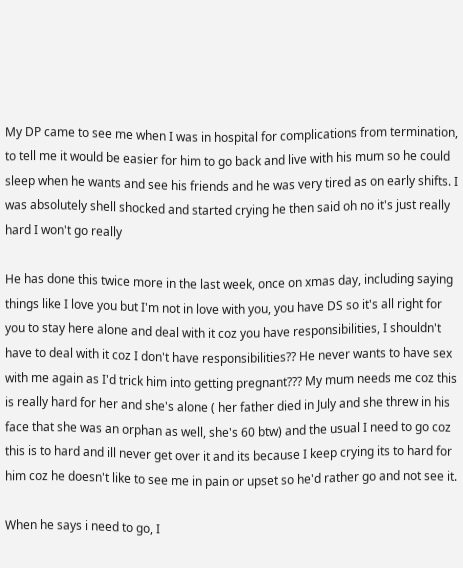My DP came to see me when I was in hospital for complications from termination, to tell me it would be easier for him to go back and live with his mum so he could sleep when he wants and see his friends and he was very tired as on early shifts. I was absolutely shell shocked and started crying he then said oh no it's just really hard I won't go really

He has done this twice more in the last week, once on xmas day, including saying things like I love you but I'm not in love with you, you have DS so it's all right for you to stay here alone and deal with it coz you have responsibilities, I shouldn't have to deal with it coz I don't have responsibilities?? He never wants to have sex with me again as I'd trick him into getting pregnant??? My mum needs me coz this is really hard for her and she's alone ( her father died in July and she threw in his face that she was an orphan as well, she's 60 btw) and the usual I need to go coz this is to hard and ill never get over it and its because I keep crying its to hard for him coz he doesn't like to see me in pain or upset so he'd rather go and not see it.

When he says i need to go, I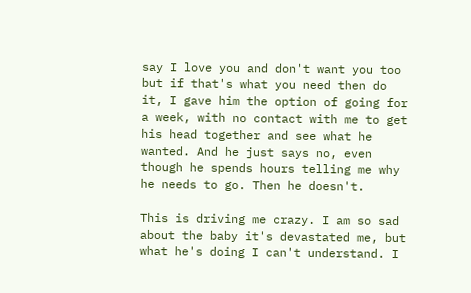say I love you and don't want you too but if that's what you need then do it, I gave him the option of going for a week, with no contact with me to get his head together and see what he wanted. And he just says no, even though he spends hours telling me why he needs to go. Then he doesn't.

This is driving me crazy. I am so sad about the baby it's devastated me, but what he's doing I can't understand. I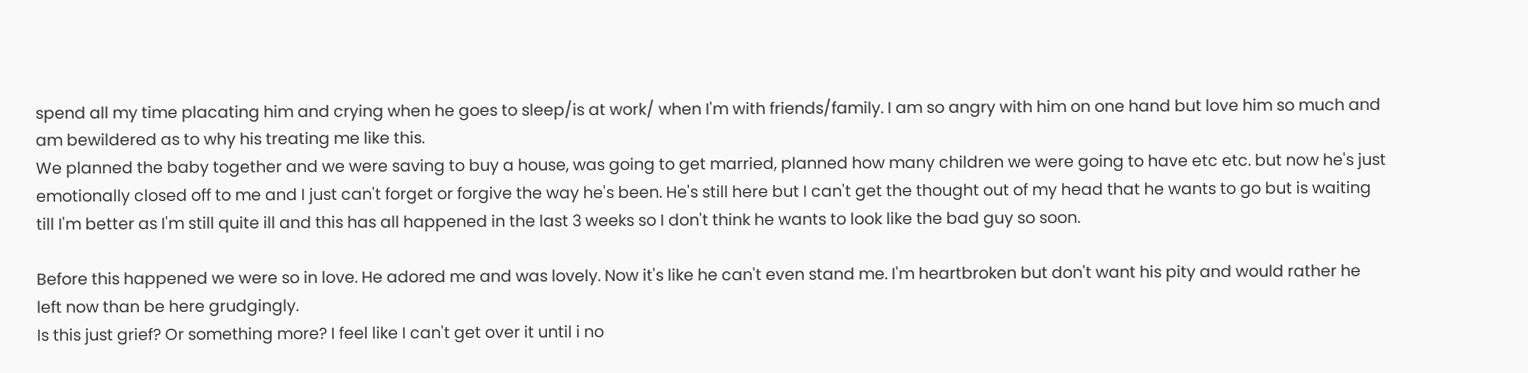spend all my time placating him and crying when he goes to sleep/is at work/ when I'm with friends/family. I am so angry with him on one hand but love him so much and am bewildered as to why his treating me like this.
We planned the baby together and we were saving to buy a house, was going to get married, planned how many children we were going to have etc etc. but now he's just emotionally closed off to me and I just can't forget or forgive the way he's been. He's still here but I can't get the thought out of my head that he wants to go but is waiting till I'm better as I'm still quite ill and this has all happened in the last 3 weeks so I don't think he wants to look like the bad guy so soon.

Before this happened we were so in love. He adored me and was lovely. Now it's like he can't even stand me. I'm heartbroken but don't want his pity and would rather he left now than be here grudgingly.
Is this just grief? Or something more? I feel like I can't get over it until i no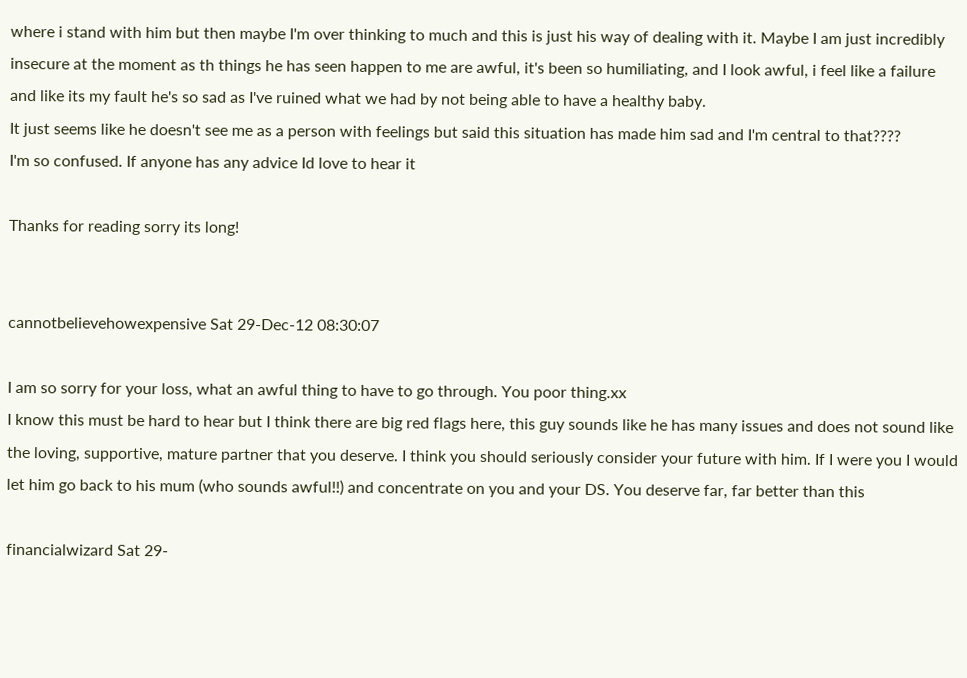where i stand with him but then maybe I'm over thinking to much and this is just his way of dealing with it. Maybe I am just incredibly insecure at the moment as th things he has seen happen to me are awful, it's been so humiliating, and I look awful, i feel like a failure and like its my fault he's so sad as I've ruined what we had by not being able to have a healthy baby.
It just seems like he doesn't see me as a person with feelings but said this situation has made him sad and I'm central to that????
I'm so confused. If anyone has any advice Id love to hear it

Thanks for reading sorry its long!


cannotbelievehowexpensive Sat 29-Dec-12 08:30:07

I am so sorry for your loss, what an awful thing to have to go through. You poor thing.xx
I know this must be hard to hear but I think there are big red flags here, this guy sounds like he has many issues and does not sound like the loving, supportive, mature partner that you deserve. I think you should seriously consider your future with him. If I were you I would let him go back to his mum (who sounds awful!!) and concentrate on you and your DS. You deserve far, far better than this

financialwizard Sat 29-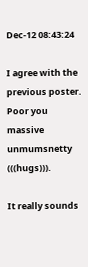Dec-12 08:43:24

I agree with the previous poster. Poor you massive unmumsnetty (((hugs))).

It really sounds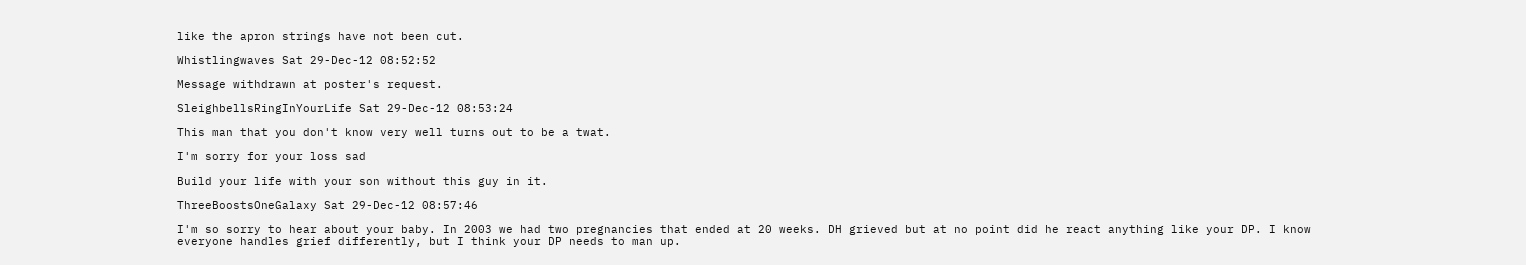like the apron strings have not been cut.

Whistlingwaves Sat 29-Dec-12 08:52:52

Message withdrawn at poster's request.

SleighbellsRingInYourLife Sat 29-Dec-12 08:53:24

This man that you don't know very well turns out to be a twat.

I'm sorry for your loss sad

Build your life with your son without this guy in it.

ThreeBoostsOneGalaxy Sat 29-Dec-12 08:57:46

I'm so sorry to hear about your baby. In 2003 we had two pregnancies that ended at 20 weeks. DH grieved but at no point did he react anything like your DP. I know everyone handles grief differently, but I think your DP needs to man up.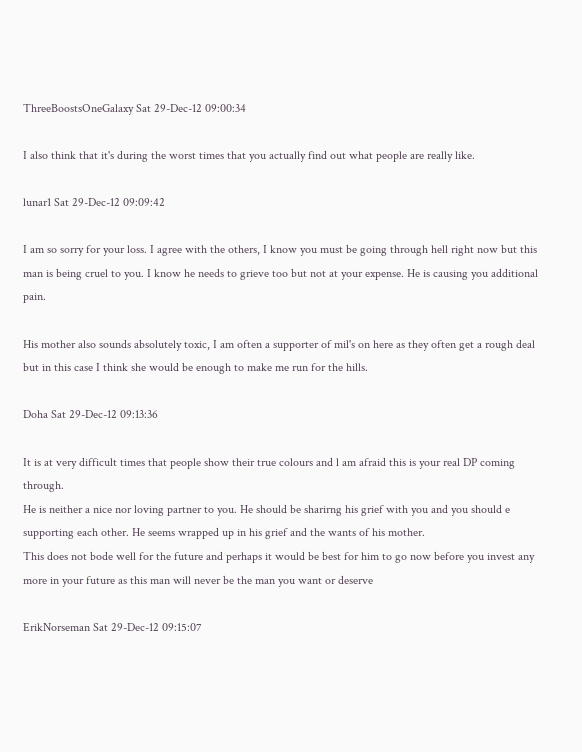ThreeBoostsOneGalaxy Sat 29-Dec-12 09:00:34

I also think that it's during the worst times that you actually find out what people are really like.

lunar1 Sat 29-Dec-12 09:09:42

I am so sorry for your loss. I agree with the others, I know you must be going through hell right now but this man is being cruel to you. I know he needs to grieve too but not at your expense. He is causing you additional pain.

His mother also sounds absolutely toxic, I am often a supporter of mil's on here as they often get a rough deal but in this case I think she would be enough to make me run for the hills.

Doha Sat 29-Dec-12 09:13:36

It is at very difficult times that people show their true colours and l am afraid this is your real DP coming through.
He is neither a nice nor loving partner to you. He should be sharirng his grief with you and you should e supporting each other. He seems wrapped up in his grief and the wants of his mother.
This does not bode well for the future and perhaps it would be best for him to go now before you invest any more in your future as this man will never be the man you want or deserve

ErikNorseman Sat 29-Dec-12 09:15:07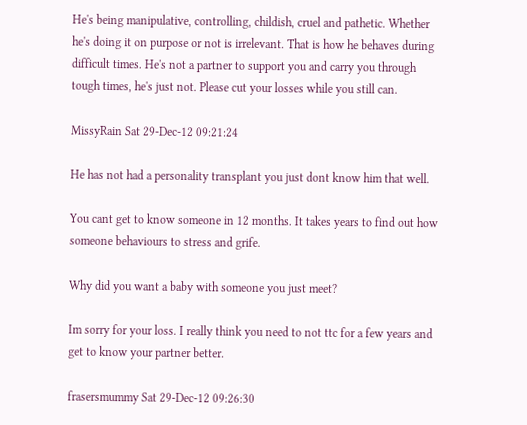He's being manipulative, controlling, childish, cruel and pathetic. Whether he's doing it on purpose or not is irrelevant. That is how he behaves during difficult times. He's not a partner to support you and carry you through tough times, he's just not. Please cut your losses while you still can.

MissyRain Sat 29-Dec-12 09:21:24

He has not had a personality transplant you just dont know him that well.

You cant get to know someone in 12 months. It takes years to find out how someone behaviours to stress and grife.

Why did you want a baby with someone you just meet?

Im sorry for your loss. I really think you need to not ttc for a few years and get to know your partner better.

frasersmummy Sat 29-Dec-12 09:26:30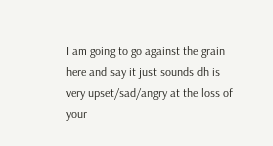I am going to go against the grain here and say it just sounds dh is very upset/sad/angry at the loss of your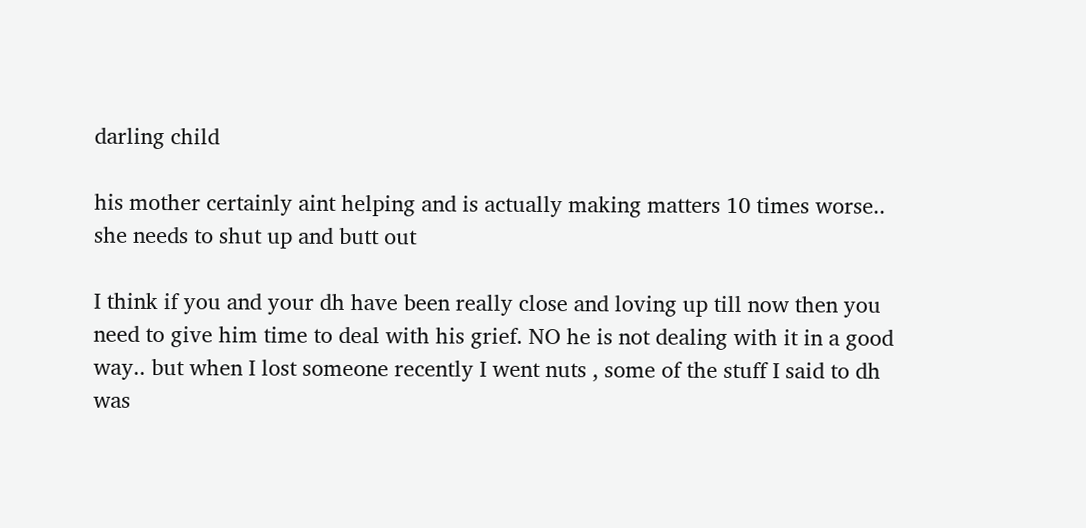darling child

his mother certainly aint helping and is actually making matters 10 times worse.. she needs to shut up and butt out

I think if you and your dh have been really close and loving up till now then you need to give him time to deal with his grief. NO he is not dealing with it in a good way.. but when I lost someone recently I went nuts , some of the stuff I said to dh was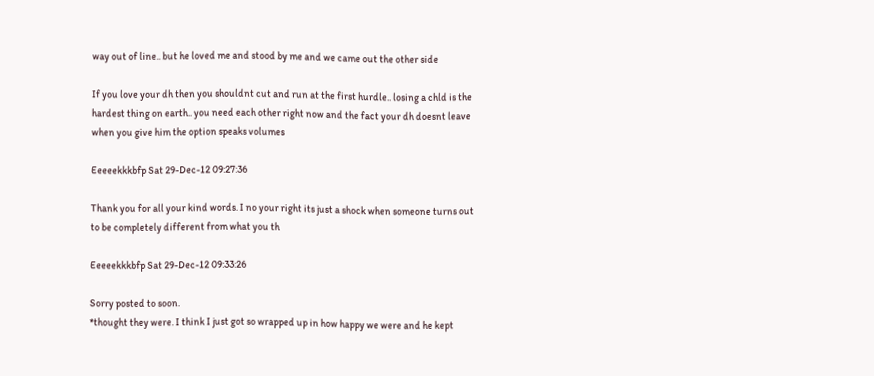way out of line.. but he loved me and stood by me and we came out the other side

If you love your dh then you shouldnt cut and run at the first hurdle.. losing a chld is the hardest thing on earth.. you need each other right now and the fact your dh doesnt leave when you give him the option speaks volumes

Eeeeekkkbfp Sat 29-Dec-12 09:27:36

Thank you for all your kind words. I no your right its just a shock when someone turns out to be completely different from what you th

Eeeeekkkbfp Sat 29-Dec-12 09:33:26

Sorry posted to soon.
*thought they were. I think I just got so wrapped up in how happy we were and he kept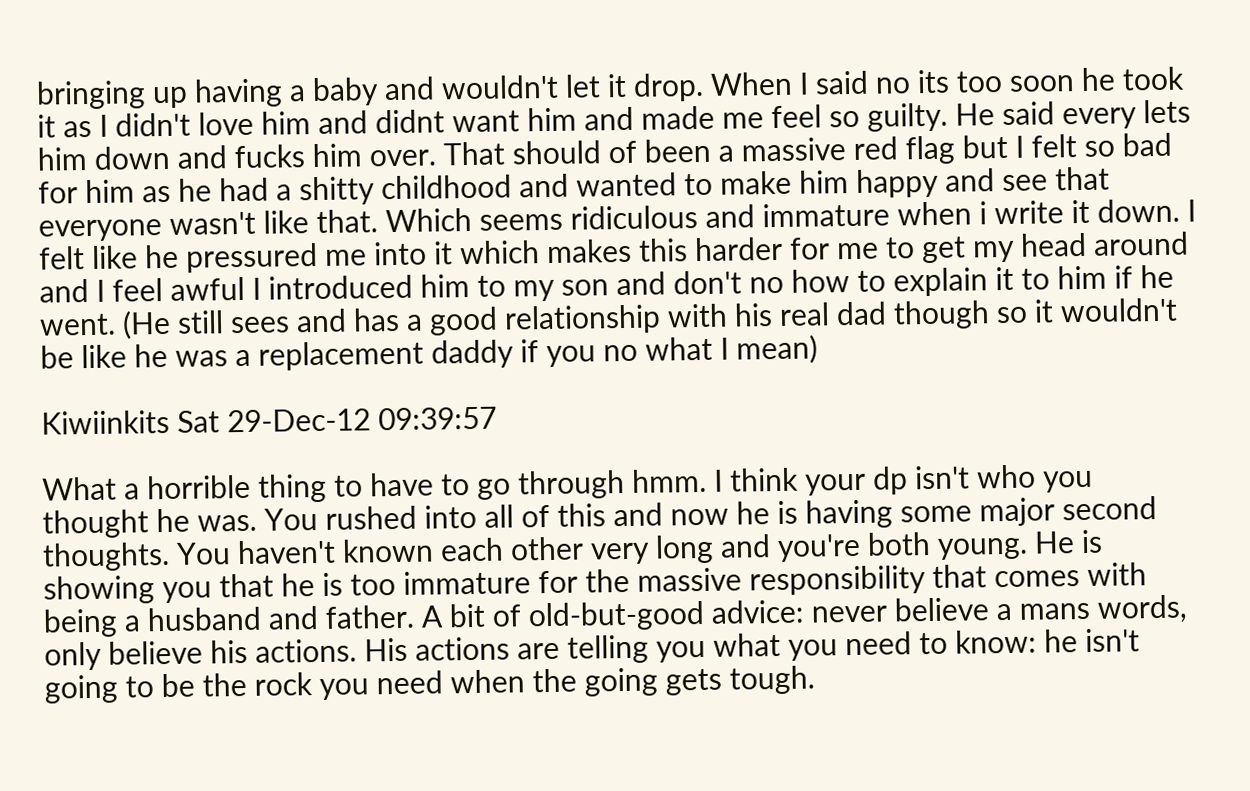bringing up having a baby and wouldn't let it drop. When I said no its too soon he took it as I didn't love him and didnt want him and made me feel so guilty. He said every lets him down and fucks him over. That should of been a massive red flag but I felt so bad for him as he had a shitty childhood and wanted to make him happy and see that everyone wasn't like that. Which seems ridiculous and immature when i write it down. I felt like he pressured me into it which makes this harder for me to get my head around and I feel awful I introduced him to my son and don't no how to explain it to him if he went. (He still sees and has a good relationship with his real dad though so it wouldn't be like he was a replacement daddy if you no what I mean)

Kiwiinkits Sat 29-Dec-12 09:39:57

What a horrible thing to have to go through hmm. I think your dp isn't who you thought he was. You rushed into all of this and now he is having some major second thoughts. You haven't known each other very long and you're both young. He is showing you that he is too immature for the massive responsibility that comes with being a husband and father. A bit of old-but-good advice: never believe a mans words, only believe his actions. His actions are telling you what you need to know: he isn't going to be the rock you need when the going gets tough.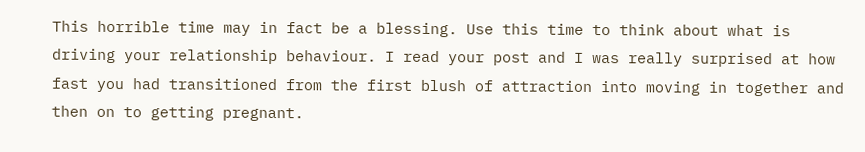This horrible time may in fact be a blessing. Use this time to think about what is driving your relationship behaviour. I read your post and I was really surprised at how fast you had transitioned from the first blush of attraction into moving in together and then on to getting pregnant.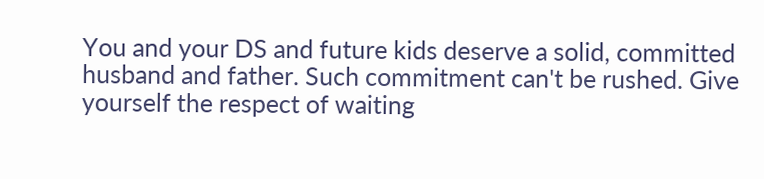You and your DS and future kids deserve a solid, committed husband and father. Such commitment can't be rushed. Give yourself the respect of waiting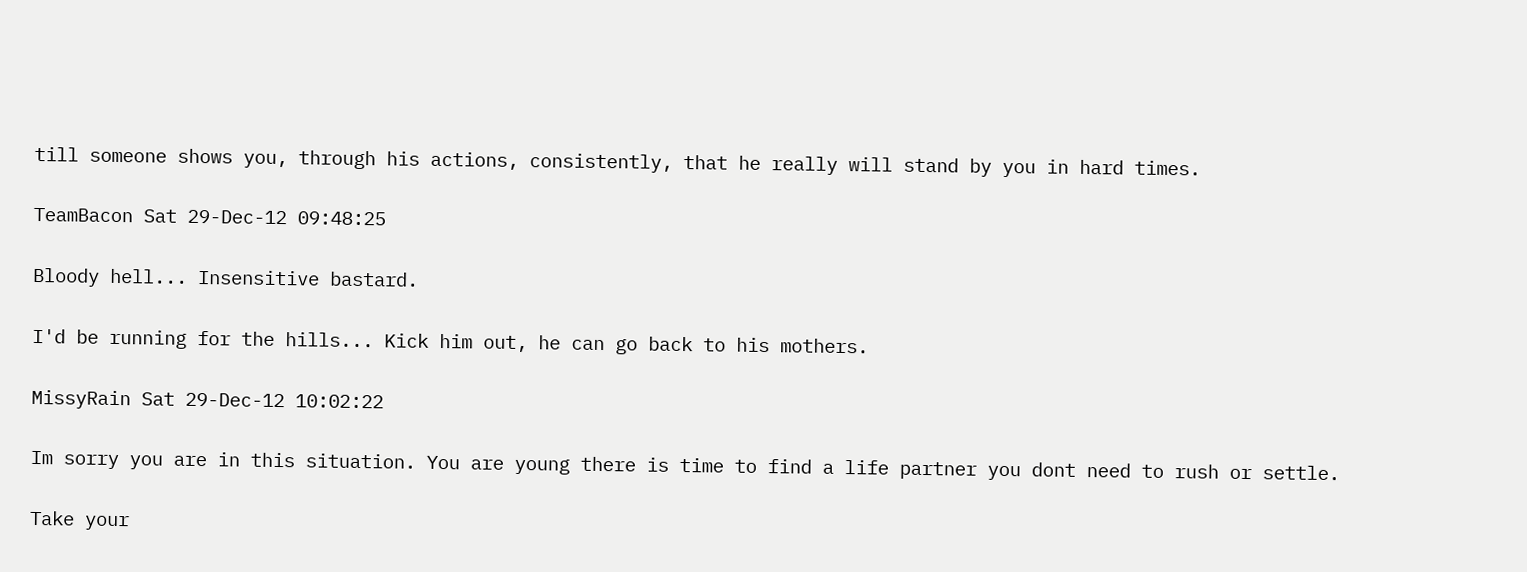till someone shows you, through his actions, consistently, that he really will stand by you in hard times.

TeamBacon Sat 29-Dec-12 09:48:25

Bloody hell... Insensitive bastard.

I'd be running for the hills... Kick him out, he can go back to his mothers.

MissyRain Sat 29-Dec-12 10:02:22

Im sorry you are in this situation. You are young there is time to find a life partner you dont need to rush or settle.

Take your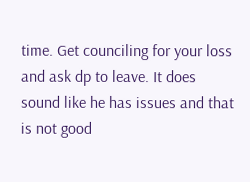time. Get counciling for your loss and ask dp to leave. It does sound like he has issues and that is not good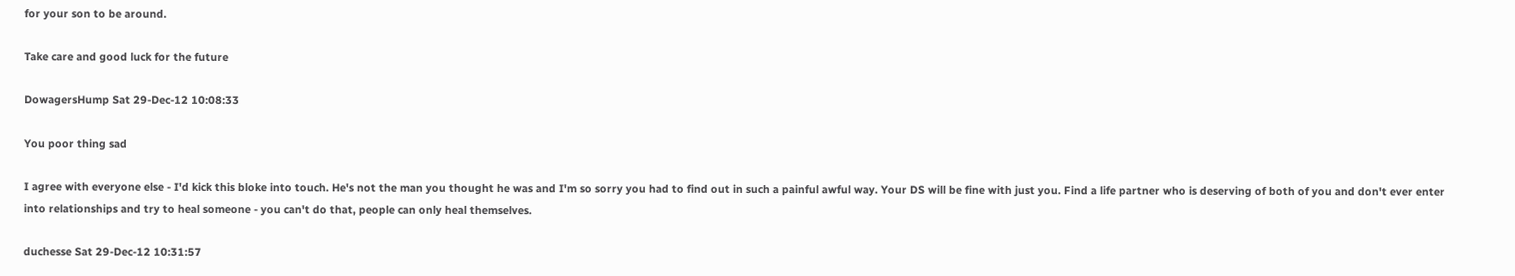for your son to be around.

Take care and good luck for the future

DowagersHump Sat 29-Dec-12 10:08:33

You poor thing sad

I agree with everyone else - I'd kick this bloke into touch. He's not the man you thought he was and I'm so sorry you had to find out in such a painful awful way. Your DS will be fine with just you. Find a life partner who is deserving of both of you and don't ever enter into relationships and try to heal someone - you can't do that, people can only heal themselves.

duchesse Sat 29-Dec-12 10:31:57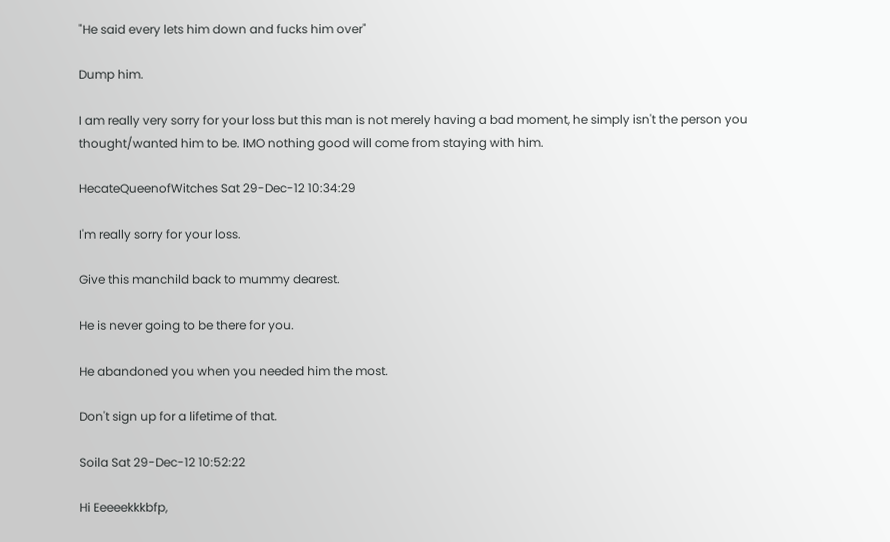"He said every lets him down and fucks him over"

Dump him.

I am really very sorry for your loss but this man is not merely having a bad moment, he simply isn't the person you thought/wanted him to be. IMO nothing good will come from staying with him.

HecateQueenofWitches Sat 29-Dec-12 10:34:29

I'm really sorry for your loss.

Give this manchild back to mummy dearest.

He is never going to be there for you.

He abandoned you when you needed him the most.

Don't sign up for a lifetime of that.

Soila Sat 29-Dec-12 10:52:22

Hi Eeeeekkkbfp,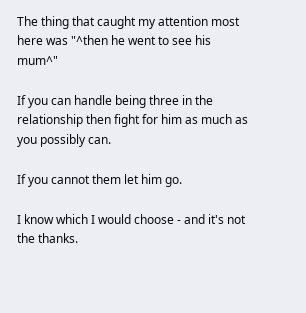The thing that caught my attention most here was "^then he went to see his mum^"

If you can handle being three in the relationship then fight for him as much as you possibly can.

If you cannot them let him go.

I know which I would choose - and it's not the thanks.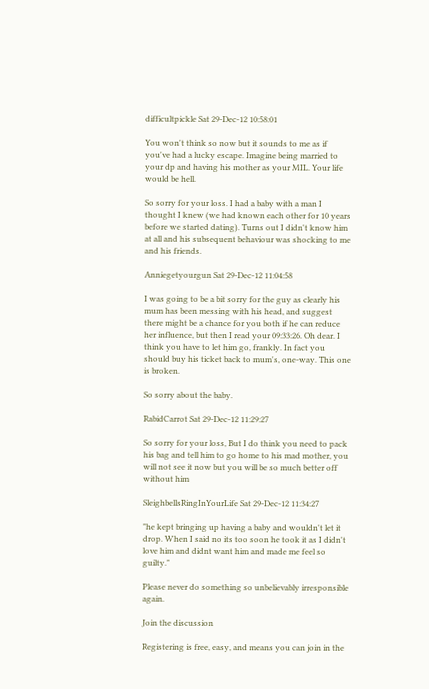difficultpickle Sat 29-Dec-12 10:58:01

You won't think so now but it sounds to me as if you've had a lucky escape. Imagine being married to your dp and having his mother as your MIL. Your life would be hell.

So sorry for your loss. I had a baby with a man I thought I knew (we had known each other for 10 years before we started dating). Turns out I didn't know him at all and his subsequent behaviour was shocking to me and his friends.

Anniegetyourgun Sat 29-Dec-12 11:04:58

I was going to be a bit sorry for the guy as clearly his mum has been messing with his head, and suggest there might be a chance for you both if he can reduce her influence, but then I read your 09:33:26. Oh dear. I think you have to let him go, frankly. In fact you should buy his ticket back to mum's, one-way. This one is broken.

So sorry about the baby.

RabidCarrot Sat 29-Dec-12 11:29:27

So sorry for your loss, But I do think you need to pack his bag and tell him to go home to his mad mother, you will not see it now but you will be so much better off without him

SleighbellsRingInYourLife Sat 29-Dec-12 11:34:27

"he kept bringing up having a baby and wouldn't let it drop. When I said no its too soon he took it as I didn't love him and didnt want him and made me feel so guilty."

Please never do something so unbelievably irresponsible again.

Join the discussion

Registering is free, easy, and means you can join in the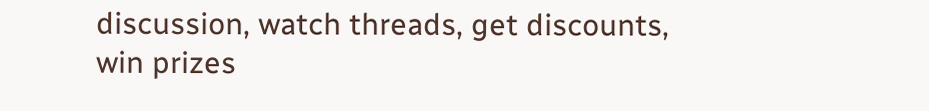discussion, watch threads, get discounts, win prizes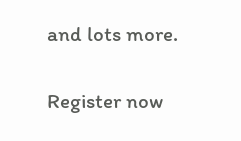and lots more.

Register now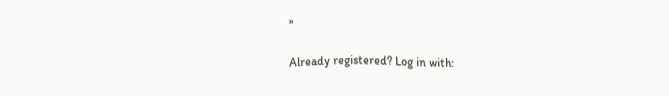»

Already registered? Log in with: